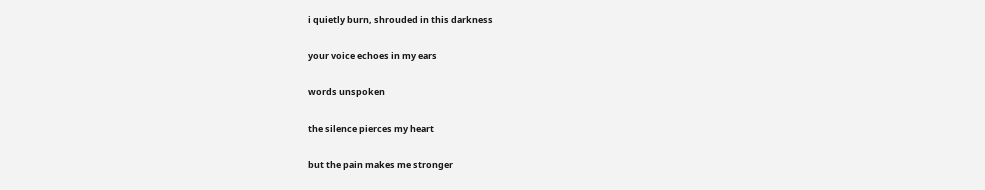i quietly burn, shrouded in this darkness

your voice echoes in my ears

words unspoken

the silence pierces my heart

but the pain makes me stronger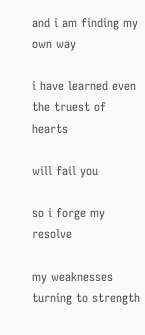and i am finding my own way

i have learned even the truest of hearts

will fail you

so i forge my resolve

my weaknesses turning to strength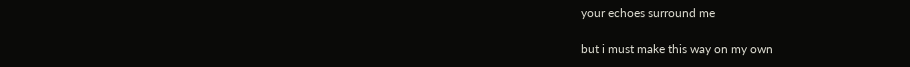your echoes surround me

but i must make this way on my own